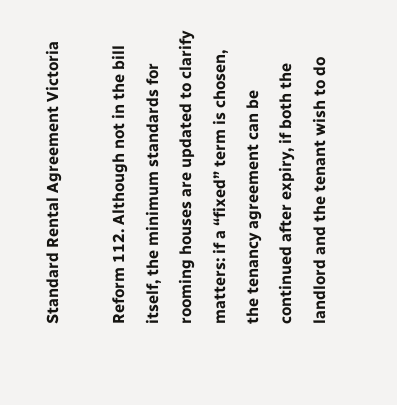Standard Rental Agreement Victoria

Reform 112. Although not in the bill itself, the minimum standards for rooming houses are updated to clarify matters: if a “fixed” term is chosen, the tenancy agreement can be continued after expiry, if both the landlord and the tenant wish to do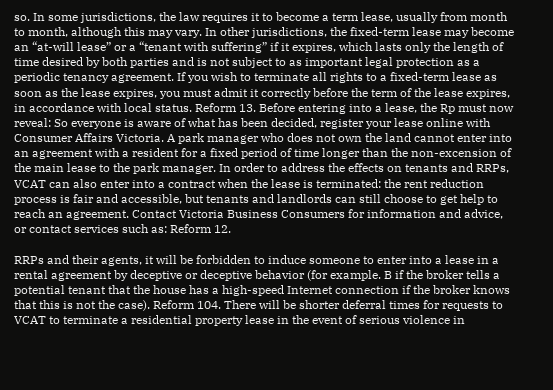so. In some jurisdictions, the law requires it to become a term lease, usually from month to month, although this may vary. In other jurisdictions, the fixed-term lease may become an “at-will lease” or a “tenant with suffering” if it expires, which lasts only the length of time desired by both parties and is not subject to as important legal protection as a periodic tenancy agreement. If you wish to terminate all rights to a fixed-term lease as soon as the lease expires, you must admit it correctly before the term of the lease expires, in accordance with local status. Reform 13. Before entering into a lease, the Rp must now reveal: So everyone is aware of what has been decided, register your lease online with Consumer Affairs Victoria. A park manager who does not own the land cannot enter into an agreement with a resident for a fixed period of time longer than the non-excension of the main lease to the park manager. In order to address the effects on tenants and RRPs, VCAT can also enter into a contract when the lease is terminated: the rent reduction process is fair and accessible, but tenants and landlords can still choose to get help to reach an agreement. Contact Victoria Business Consumers for information and advice, or contact services such as: Reform 12.

RRPs and their agents, it will be forbidden to induce someone to enter into a lease in a rental agreement by deceptive or deceptive behavior (for example. B if the broker tells a potential tenant that the house has a high-speed Internet connection if the broker knows that this is not the case). Reform 104. There will be shorter deferral times for requests to VCAT to terminate a residential property lease in the event of serious violence in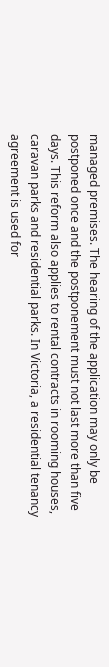managed premises. The hearing of the application may only be postponed once and the postponement must not last more than five days. This reform also applies to rental contracts in rooming houses, caravan parks and residential parks. In Victoria, a residential tenancy agreement is used for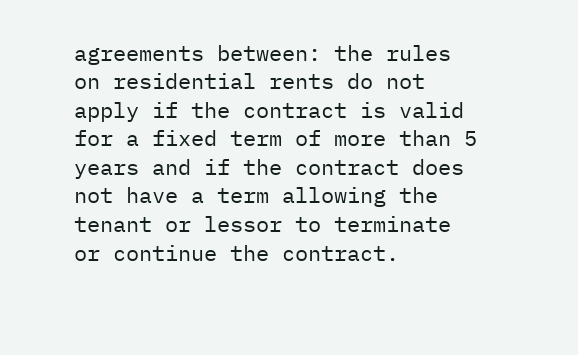agreements between: the rules on residential rents do not apply if the contract is valid for a fixed term of more than 5 years and if the contract does not have a term allowing the tenant or lessor to terminate or continue the contract.